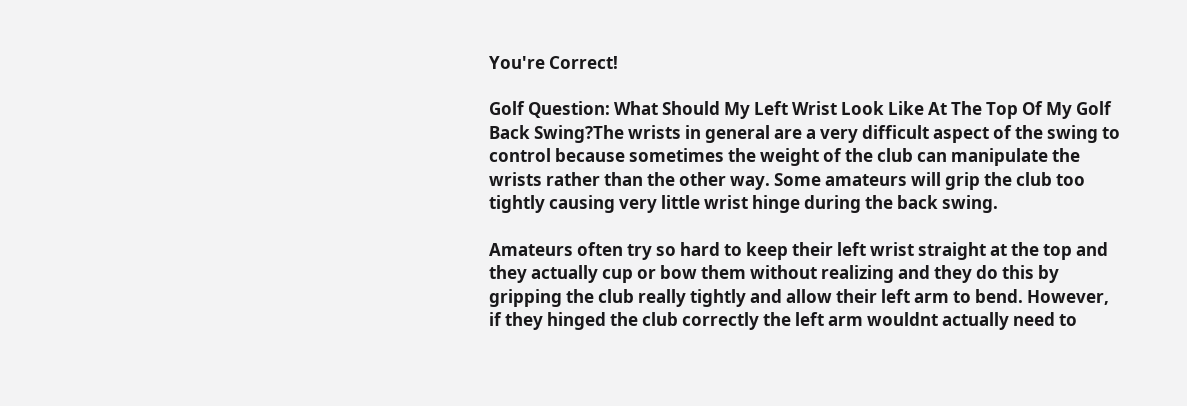You're Correct!

Golf Question: What Should My Left Wrist Look Like At The Top Of My Golf Back Swing?The wrists in general are a very difficult aspect of the swing to control because sometimes the weight of the club can manipulate the wrists rather than the other way. Some amateurs will grip the club too tightly causing very little wrist hinge during the back swing.

Amateurs often try so hard to keep their left wrist straight at the top and they actually cup or bow them without realizing and they do this by gripping the club really tightly and allow their left arm to bend. However, if they hinged the club correctly the left arm wouldnt actually need to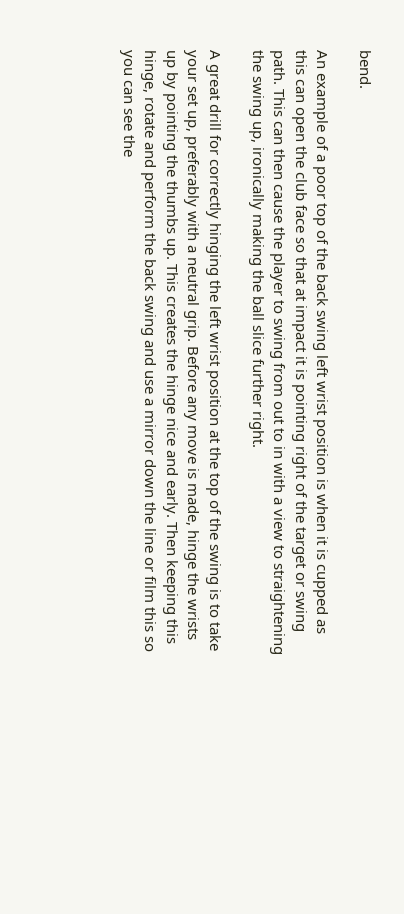bend.

An example of a poor top of the back swing left wrist position is when it is cupped as this can open the club face so that at impact it is pointing right of the target or swing path. This can then cause the player to swing from out to in with a view to straightening the swing up, ironically making the ball slice further right.

A great drill for correctly hinging the left wrist position at the top of the swing is to take your set up, preferably with a neutral grip. Before any move is made, hinge the wrists up by pointing the thumbs up. This creates the hinge nice and early. Then keeping this hinge, rotate and perform the back swing and use a mirror down the line or film this so you can see the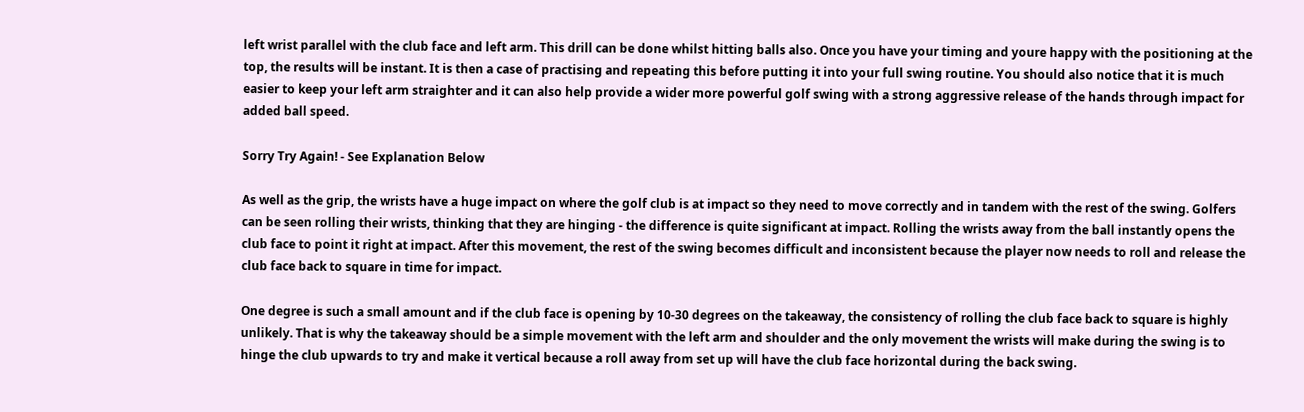left wrist parallel with the club face and left arm. This drill can be done whilst hitting balls also. Once you have your timing and youre happy with the positioning at the top, the results will be instant. It is then a case of practising and repeating this before putting it into your full swing routine. You should also notice that it is much easier to keep your left arm straighter and it can also help provide a wider more powerful golf swing with a strong aggressive release of the hands through impact for added ball speed.

Sorry Try Again! - See Explanation Below

As well as the grip, the wrists have a huge impact on where the golf club is at impact so they need to move correctly and in tandem with the rest of the swing. Golfers can be seen rolling their wrists, thinking that they are hinging - the difference is quite significant at impact. Rolling the wrists away from the ball instantly opens the club face to point it right at impact. After this movement, the rest of the swing becomes difficult and inconsistent because the player now needs to roll and release the club face back to square in time for impact.

One degree is such a small amount and if the club face is opening by 10-30 degrees on the takeaway, the consistency of rolling the club face back to square is highly unlikely. That is why the takeaway should be a simple movement with the left arm and shoulder and the only movement the wrists will make during the swing is to hinge the club upwards to try and make it vertical because a roll away from set up will have the club face horizontal during the back swing.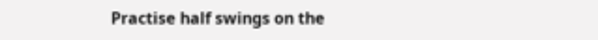Practise half swings on the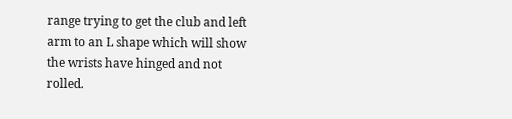range trying to get the club and left arm to an L shape which will show the wrists have hinged and not rolled.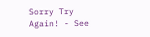Sorry Try Again! - See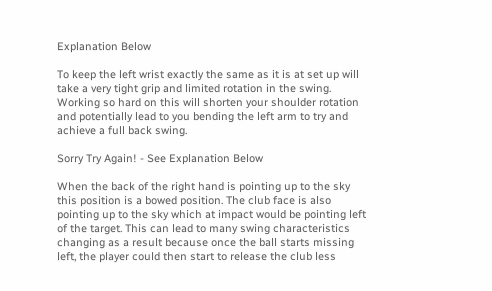Explanation Below

To keep the left wrist exactly the same as it is at set up will take a very tight grip and limited rotation in the swing. Working so hard on this will shorten your shoulder rotation and potentially lead to you bending the left arm to try and achieve a full back swing.

Sorry Try Again! - See Explanation Below

When the back of the right hand is pointing up to the sky this position is a bowed position. The club face is also pointing up to the sky which at impact would be pointing left of the target. This can lead to many swing characteristics changing as a result because once the ball starts missing left, the player could then start to release the club less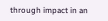through impact in an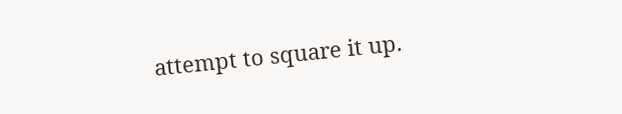attempt to square it up.